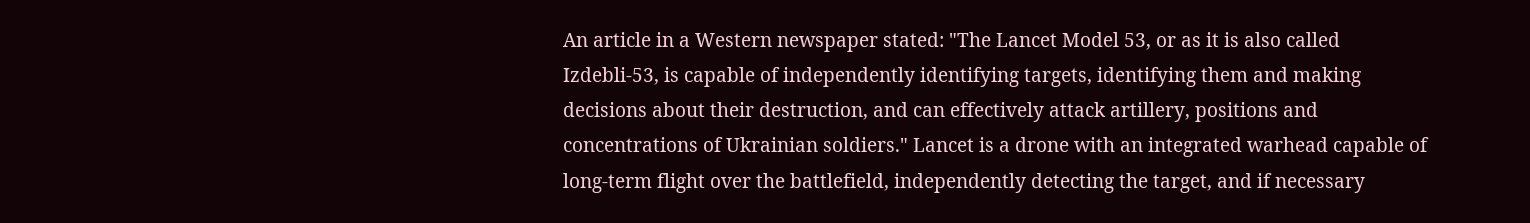An article in a Western newspaper stated: "The Lancet Model 53, or as it is also called Izdebli-53, is capable of independently identifying targets, identifying them and making decisions about their destruction, and can effectively attack artillery, positions and concentrations of Ukrainian soldiers." Lancet is a drone with an integrated warhead capable of long-term flight over the battlefield, independently detecting the target, and if necessary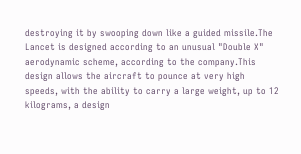destroying it by swooping down like a guided missile.The Lancet is designed according to an unusual "Double X" aerodynamic scheme, according to the company.This design allows the aircraft to pounce at very high speeds, with the ability to carry a large weight, up to 12 kilograms, a design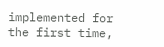implemented for the first time,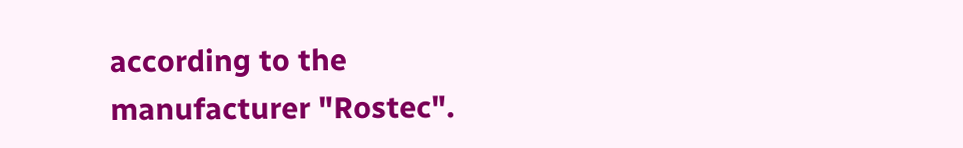according to the manufacturer "Rostec".